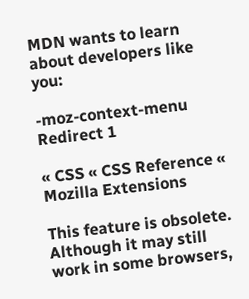MDN wants to learn about developers like you:

-moz-context-menu Redirect 1

« CSS « CSS Reference « Mozilla Extensions

This feature is obsolete. Although it may still work in some browsers,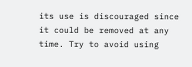its use is discouraged since it could be removed at any time. Try to avoid using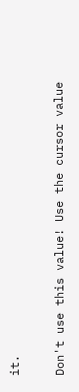it.

Don't use this value! Use the cursor value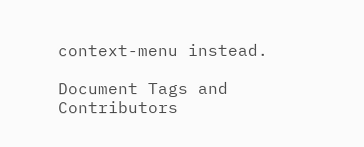context-menu instead.

Document Tags and Contributors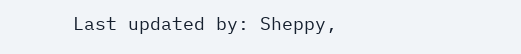Last updated by: Sheppy,